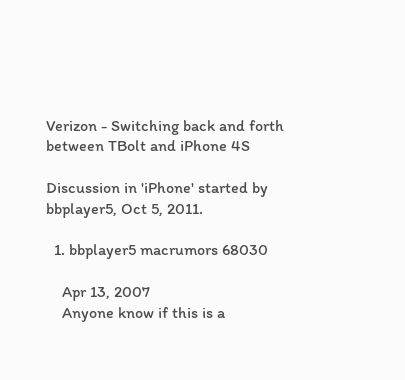Verizon - Switching back and forth between TBolt and iPhone 4S

Discussion in 'iPhone' started by bbplayer5, Oct 5, 2011.

  1. bbplayer5 macrumors 68030

    Apr 13, 2007
    Anyone know if this is a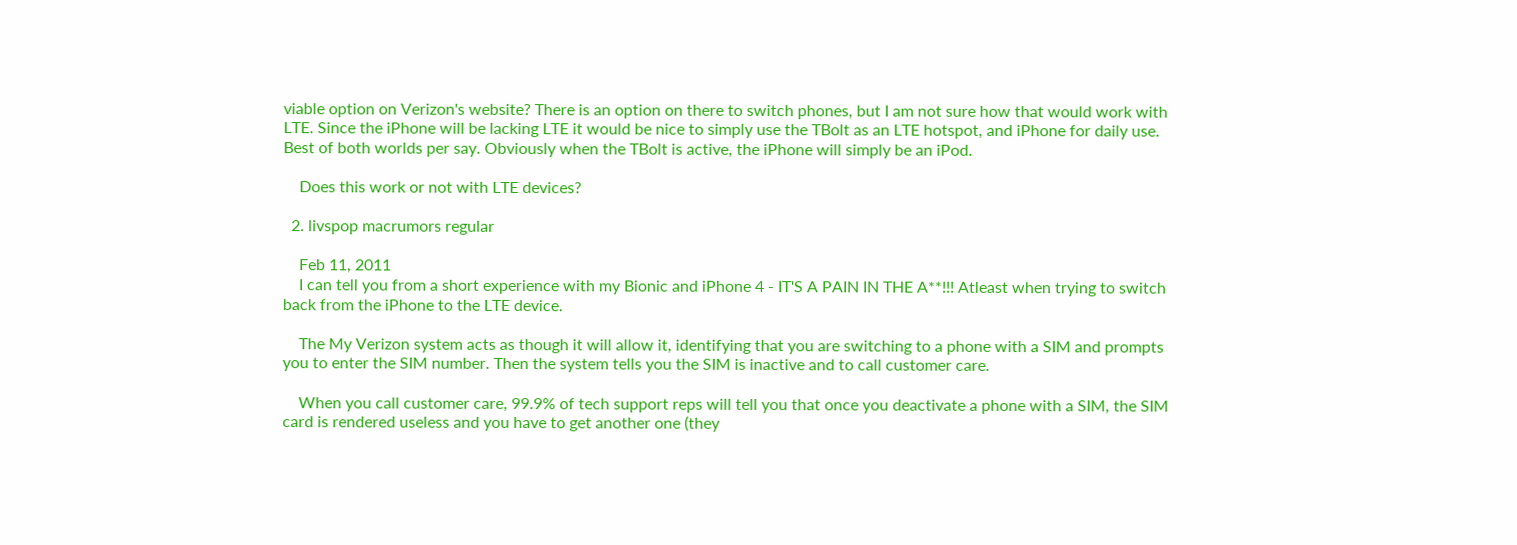viable option on Verizon's website? There is an option on there to switch phones, but I am not sure how that would work with LTE. Since the iPhone will be lacking LTE it would be nice to simply use the TBolt as an LTE hotspot, and iPhone for daily use. Best of both worlds per say. Obviously when the TBolt is active, the iPhone will simply be an iPod.

    Does this work or not with LTE devices?

  2. livspop macrumors regular

    Feb 11, 2011
    I can tell you from a short experience with my Bionic and iPhone 4 - IT'S A PAIN IN THE A**!!! Atleast when trying to switch back from the iPhone to the LTE device.

    The My Verizon system acts as though it will allow it, identifying that you are switching to a phone with a SIM and prompts you to enter the SIM number. Then the system tells you the SIM is inactive and to call customer care.

    When you call customer care, 99.9% of tech support reps will tell you that once you deactivate a phone with a SIM, the SIM card is rendered useless and you have to get another one (they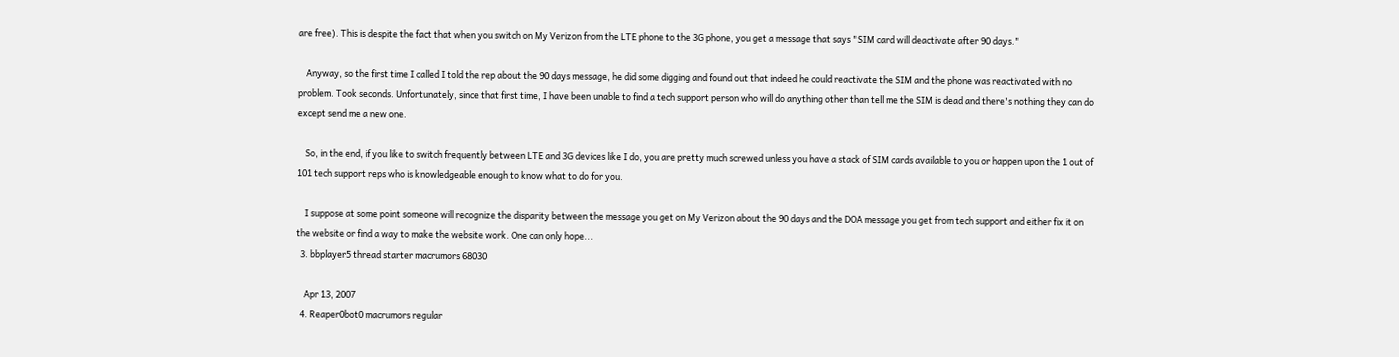are free). This is despite the fact that when you switch on My Verizon from the LTE phone to the 3G phone, you get a message that says "SIM card will deactivate after 90 days."

    Anyway, so the first time I called I told the rep about the 90 days message, he did some digging and found out that indeed he could reactivate the SIM and the phone was reactivated with no problem. Took seconds. Unfortunately, since that first time, I have been unable to find a tech support person who will do anything other than tell me the SIM is dead and there's nothing they can do except send me a new one.

    So, in the end, if you like to switch frequently between LTE and 3G devices like I do, you are pretty much screwed unless you have a stack of SIM cards available to you or happen upon the 1 out of 101 tech support reps who is knowledgeable enough to know what to do for you.

    I suppose at some point someone will recognize the disparity between the message you get on My Verizon about the 90 days and the DOA message you get from tech support and either fix it on the website or find a way to make the website work. One can only hope...
  3. bbplayer5 thread starter macrumors 68030

    Apr 13, 2007
  4. Reaper0bot0 macrumors regular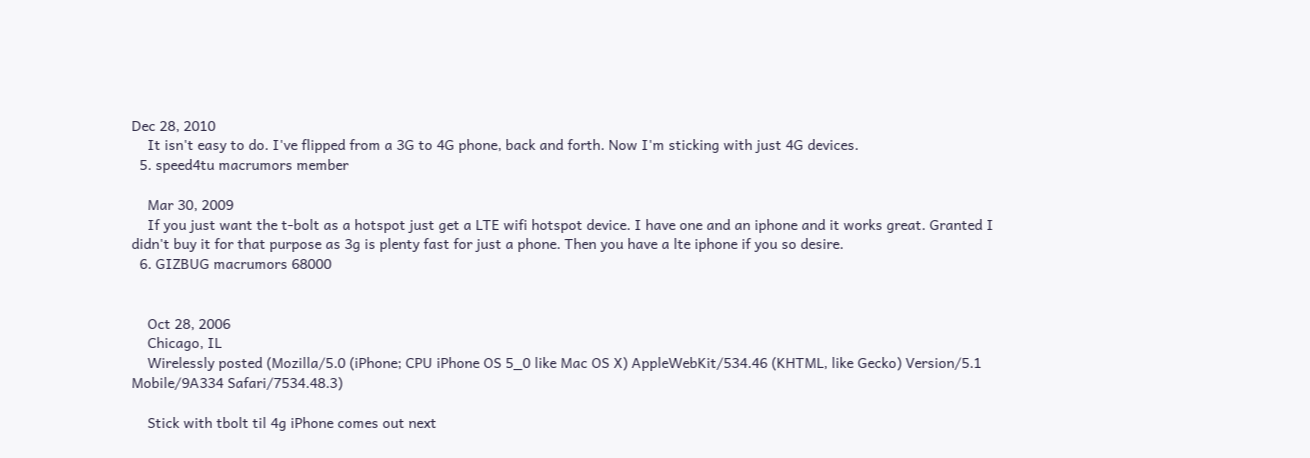Dec 28, 2010
    It isn't easy to do. I've flipped from a 3G to 4G phone, back and forth. Now I'm sticking with just 4G devices.
  5. speed4tu macrumors member

    Mar 30, 2009
    If you just want the t-bolt as a hotspot just get a LTE wifi hotspot device. I have one and an iphone and it works great. Granted I didn't buy it for that purpose as 3g is plenty fast for just a phone. Then you have a lte iphone if you so desire.
  6. GIZBUG macrumors 68000


    Oct 28, 2006
    Chicago, IL
    Wirelessly posted (Mozilla/5.0 (iPhone; CPU iPhone OS 5_0 like Mac OS X) AppleWebKit/534.46 (KHTML, like Gecko) Version/5.1 Mobile/9A334 Safari/7534.48.3)

    Stick with tbolt til 4g iPhone comes out next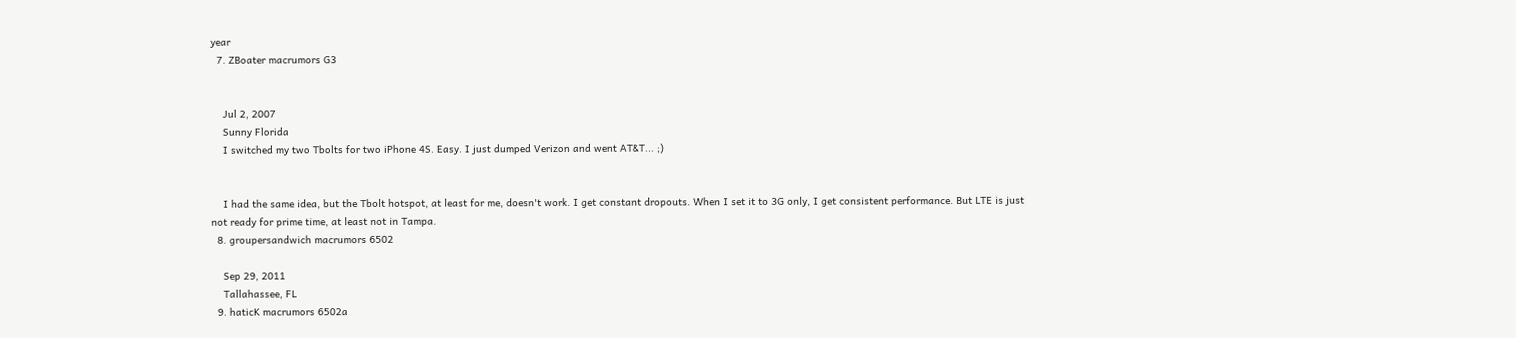year
  7. ZBoater macrumors G3


    Jul 2, 2007
    Sunny Florida
    I switched my two Tbolts for two iPhone 4S. Easy. I just dumped Verizon and went AT&T... ;)


    I had the same idea, but the Tbolt hotspot, at least for me, doesn't work. I get constant dropouts. When I set it to 3G only, I get consistent performance. But LTE is just not ready for prime time, at least not in Tampa.
  8. groupersandwich macrumors 6502

    Sep 29, 2011
    Tallahassee, FL
  9. haticK macrumors 6502a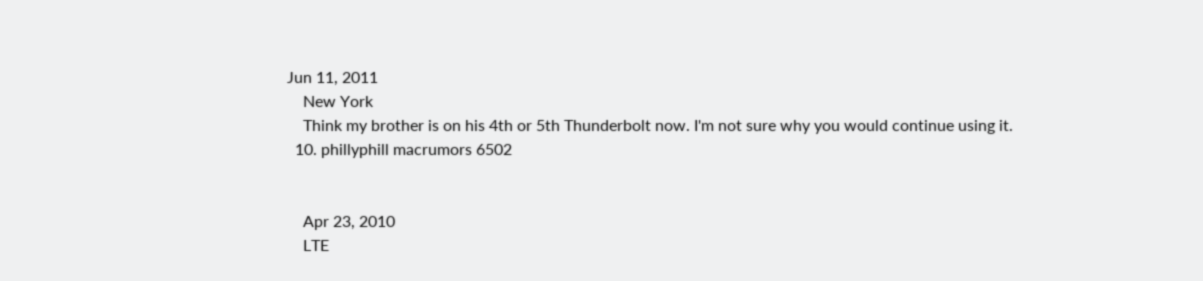Jun 11, 2011
    New York
    Think my brother is on his 4th or 5th Thunderbolt now. I'm not sure why you would continue using it.
  10. phillyphill macrumors 6502


    Apr 23, 2010
    LTE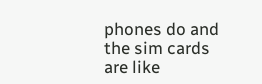phones do and the sim cards are like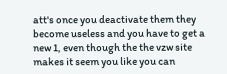att's once you deactivate them they become useless and you have to get a new 1, even though the the vzw site makes it seem you like you can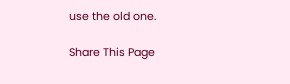use the old one.

Share This Page